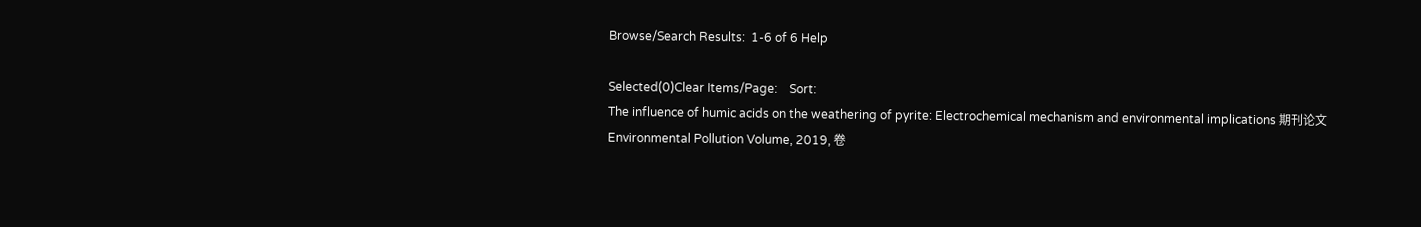Browse/Search Results:  1-6 of 6 Help

Selected(0)Clear Items/Page:    Sort:
The influence of humic acids on the weathering of pyrite: Electrochemical mechanism and environmental implications 期刊论文
Environmental Pollution Volume, 2019, 卷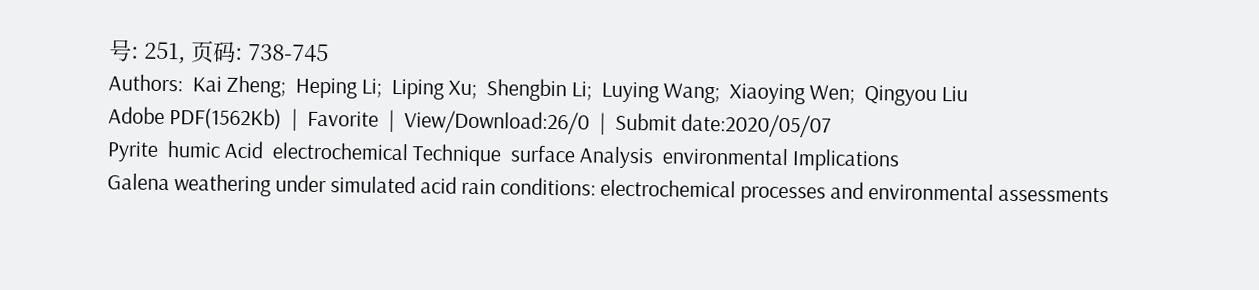号: 251, 页码: 738-745
Authors:  Kai Zheng;  Heping Li;  Liping Xu;  Shengbin Li;  Luying Wang;  Xiaoying Wen;  Qingyou Liu
Adobe PDF(1562Kb)  |  Favorite  |  View/Download:26/0  |  Submit date:2020/05/07
Pyrite  humic Acid  electrochemical Technique  surface Analysis  environmental Implications
Galena weathering under simulated acid rain conditions: electrochemical processes and environmental assessments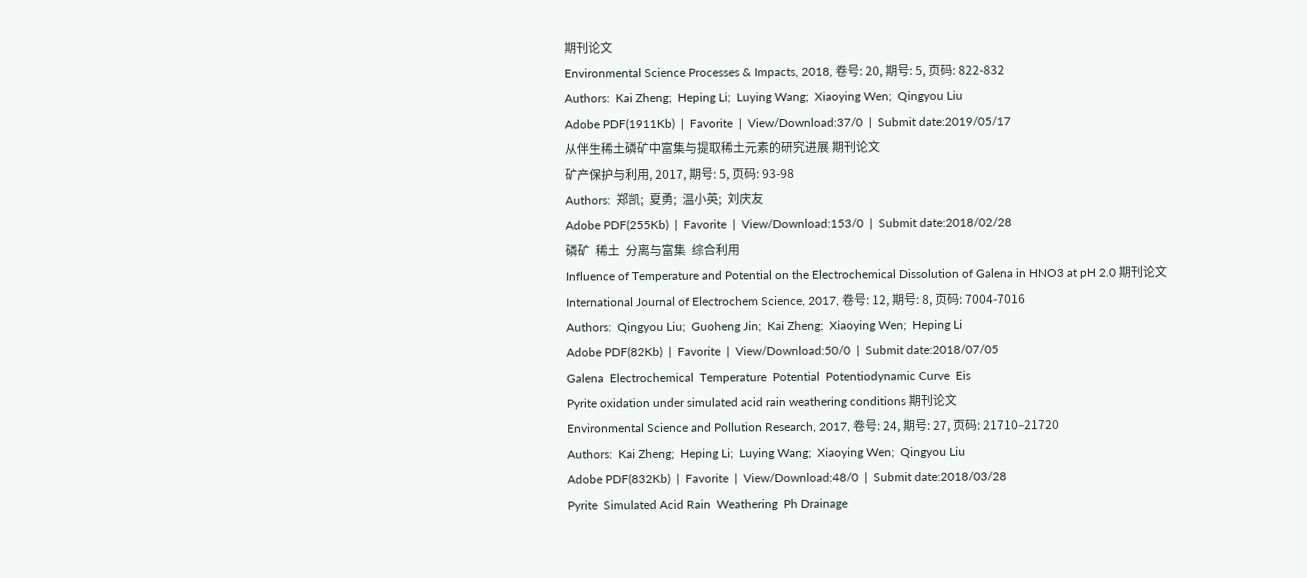期刊论文
Environmental Science Processes & Impacts, 2018, 卷号: 20, 期号: 5, 页码: 822-832
Authors:  Kai Zheng;  Heping Li;  Luying Wang;  Xiaoying Wen;  Qingyou Liu
Adobe PDF(1911Kb)  |  Favorite  |  View/Download:37/0  |  Submit date:2019/05/17
从伴生稀土磷矿中富集与提取稀土元素的研究进展 期刊论文
矿产保护与利用, 2017, 期号: 5, 页码: 93-98
Authors:  郑凯;  夏勇;  温小英;  刘庆友
Adobe PDF(255Kb)  |  Favorite  |  View/Download:153/0  |  Submit date:2018/02/28
磷矿  稀土  分离与富集  综合利用
Influence of Temperature and Potential on the Electrochemical Dissolution of Galena in HNO3 at pH 2.0 期刊论文
International Journal of Electrochem Science, 2017, 卷号: 12, 期号: 8, 页码: 7004-7016
Authors:  Qingyou Liu;  Guoheng Jin;  Kai Zheng;  Xiaoying Wen;  Heping Li
Adobe PDF(82Kb)  |  Favorite  |  View/Download:50/0  |  Submit date:2018/07/05
Galena  Electrochemical  Temperature  Potential  Potentiodynamic Curve  Eis
Pyrite oxidation under simulated acid rain weathering conditions 期刊论文
Environmental Science and Pollution Research, 2017, 卷号: 24, 期号: 27, 页码: 21710–21720
Authors:  Kai Zheng;  Heping Li;  Luying Wang;  Xiaoying Wen;  Qingyou Liu
Adobe PDF(832Kb)  |  Favorite  |  View/Download:48/0  |  Submit date:2018/03/28
Pyrite  Simulated Acid Rain  Weathering  Ph Drainage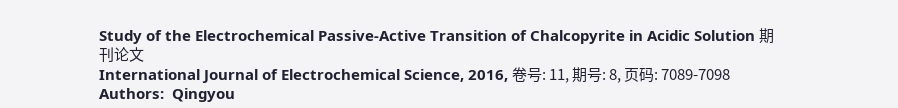Study of the Electrochemical Passive-Active Transition of Chalcopyrite in Acidic Solution 期刊论文
International Journal of Electrochemical Science, 2016, 卷号: 11, 期号: 8, 页码: 7089-7098
Authors:  Qingyou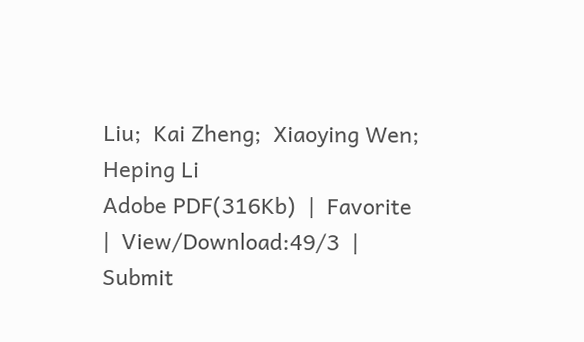Liu;  Kai Zheng;  Xiaoying Wen;  Heping Li
Adobe PDF(316Kb)  |  Favorite  |  View/Download:49/3  |  Submit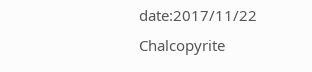date:2017/11/22
Chalcopyrite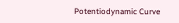Potentiodynamic Curve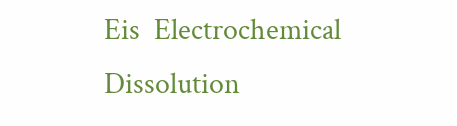Eis  Electrochemical Dissolution